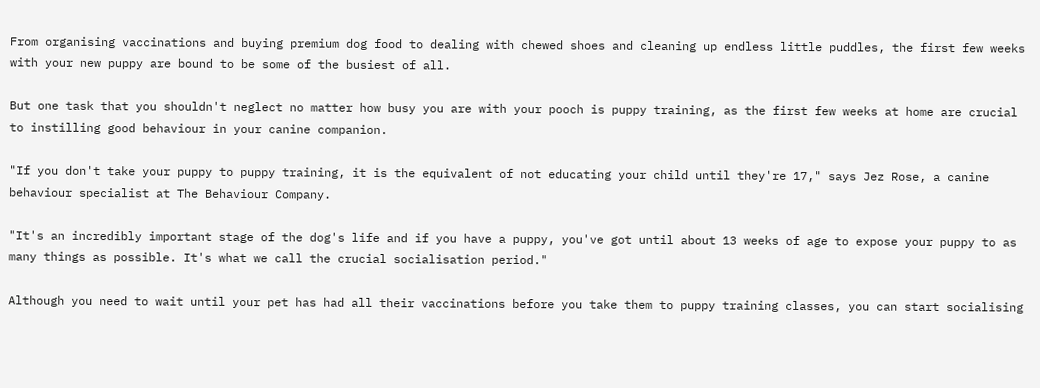From organising vaccinations and buying premium dog food to dealing with chewed shoes and cleaning up endless little puddles, the first few weeks with your new puppy are bound to be some of the busiest of all.

But one task that you shouldn't neglect no matter how busy you are with your pooch is puppy training, as the first few weeks at home are crucial to instilling good behaviour in your canine companion.

"If you don't take your puppy to puppy training, it is the equivalent of not educating your child until they're 17," says Jez Rose, a canine behaviour specialist at The Behaviour Company.

"It's an incredibly important stage of the dog's life and if you have a puppy, you've got until about 13 weeks of age to expose your puppy to as many things as possible. It's what we call the crucial socialisation period."

Although you need to wait until your pet has had all their vaccinations before you take them to puppy training classes, you can start socialising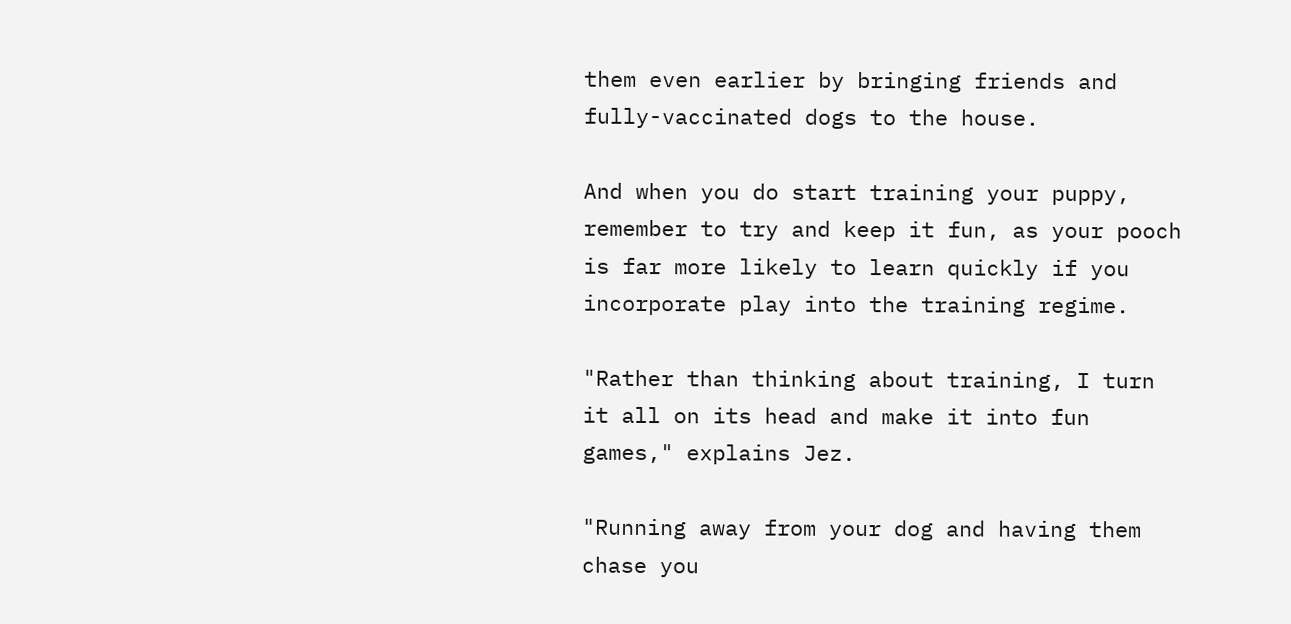them even earlier by bringing friends and fully-vaccinated dogs to the house.

And when you do start training your puppy, remember to try and keep it fun, as your pooch is far more likely to learn quickly if you incorporate play into the training regime.

"Rather than thinking about training, I turn it all on its head and make it into fun games," explains Jez.

"Running away from your dog and having them chase you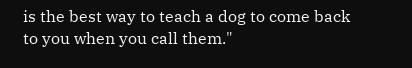is the best way to teach a dog to come back to you when you call them."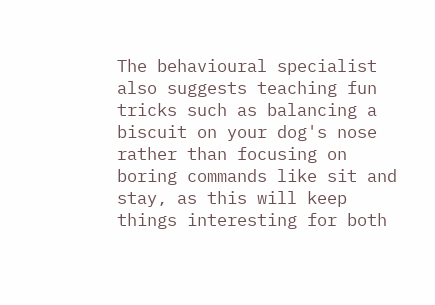The behavioural specialist also suggests teaching fun tricks such as balancing a biscuit on your dog's nose rather than focusing on boring commands like sit and stay, as this will keep things interesting for both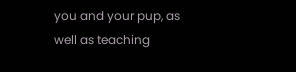you and your pup, as well as teaching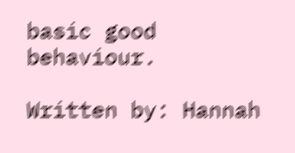basic good behaviour.

Written by: Hannah